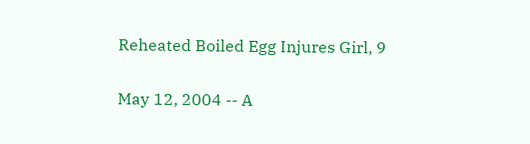Reheated Boiled Egg Injures Girl, 9

May 12, 2004 -- A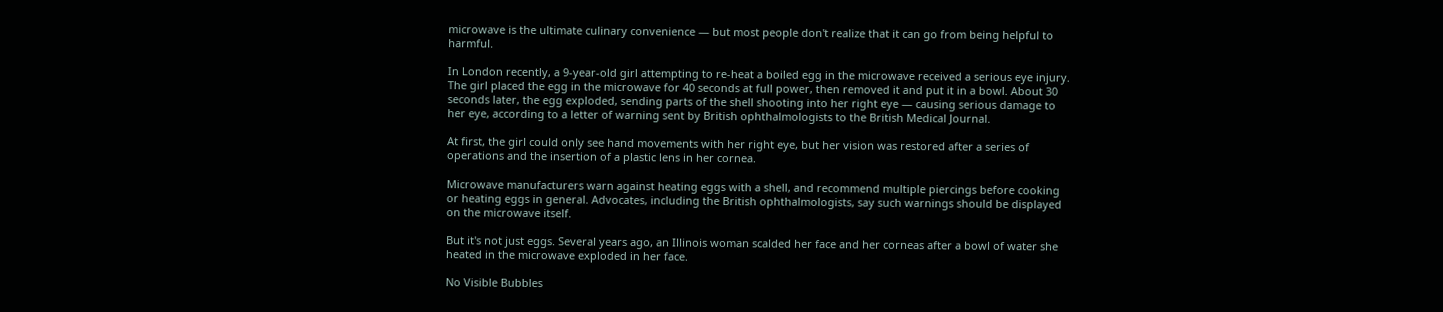microwave is the ultimate culinary convenience — but most people don't realize that it can go from being helpful to harmful.

In London recently, a 9-year-old girl attempting to re-heat a boiled egg in the microwave received a serious eye injury. The girl placed the egg in the microwave for 40 seconds at full power, then removed it and put it in a bowl. About 30 seconds later, the egg exploded, sending parts of the shell shooting into her right eye — causing serious damage to her eye, according to a letter of warning sent by British ophthalmologists to the British Medical Journal.

At first, the girl could only see hand movements with her right eye, but her vision was restored after a series of operations and the insertion of a plastic lens in her cornea.

Microwave manufacturers warn against heating eggs with a shell, and recommend multiple piercings before cooking or heating eggs in general. Advocates, including the British ophthalmologists, say such warnings should be displayed on the microwave itself.

But it's not just eggs. Several years ago, an Illinois woman scalded her face and her corneas after a bowl of water she heated in the microwave exploded in her face.

No Visible Bubbles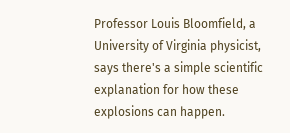Professor Louis Bloomfield, a University of Virginia physicist, says there's a simple scientific explanation for how these explosions can happen.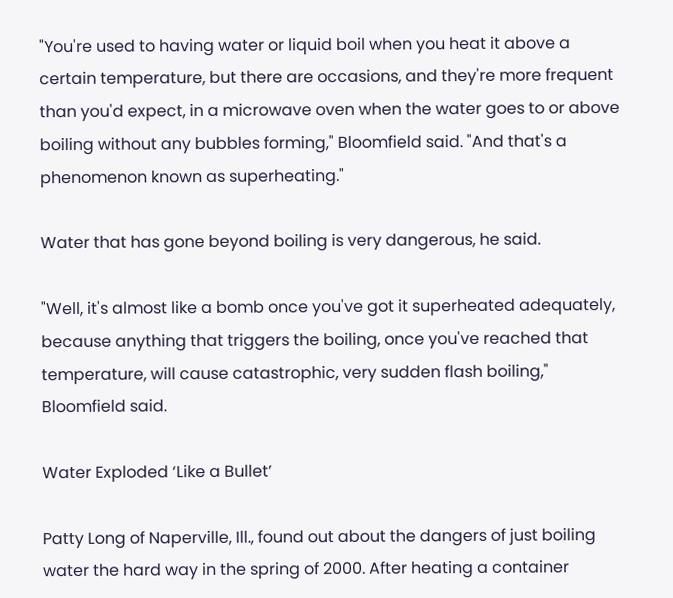"You're used to having water or liquid boil when you heat it above a certain temperature, but there are occasions, and they're more frequent than you'd expect, in a microwave oven when the water goes to or above boiling without any bubbles forming," Bloomfield said. "And that's a phenomenon known as superheating."

Water that has gone beyond boiling is very dangerous, he said.

"Well, it's almost like a bomb once you've got it superheated adequately, because anything that triggers the boiling, once you've reached that temperature, will cause catastrophic, very sudden flash boiling," Bloomfield said.

Water Exploded ‘Like a Bullet’

Patty Long of Naperville, Ill., found out about the dangers of just boiling water the hard way in the spring of 2000. After heating a container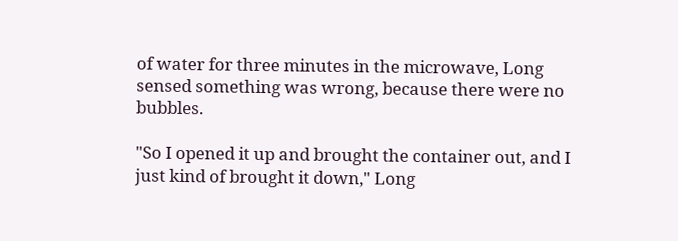of water for three minutes in the microwave, Long sensed something was wrong, because there were no bubbles.

"So I opened it up and brought the container out, and I just kind of brought it down," Long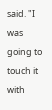said. "I was going to touch it with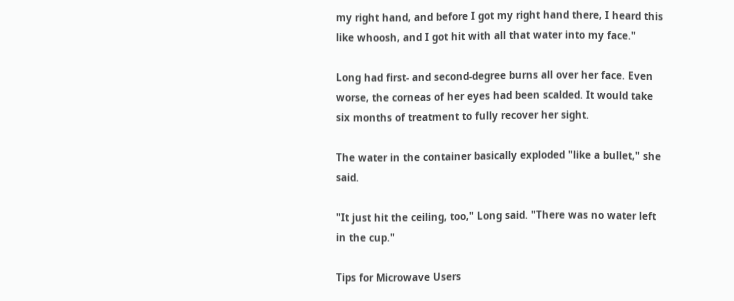my right hand, and before I got my right hand there, I heard this like whoosh, and I got hit with all that water into my face."

Long had first- and second-degree burns all over her face. Even worse, the corneas of her eyes had been scalded. It would take six months of treatment to fully recover her sight.

The water in the container basically exploded "like a bullet," she said.

"It just hit the ceiling, too," Long said. "There was no water left in the cup."

Tips for Microwave Users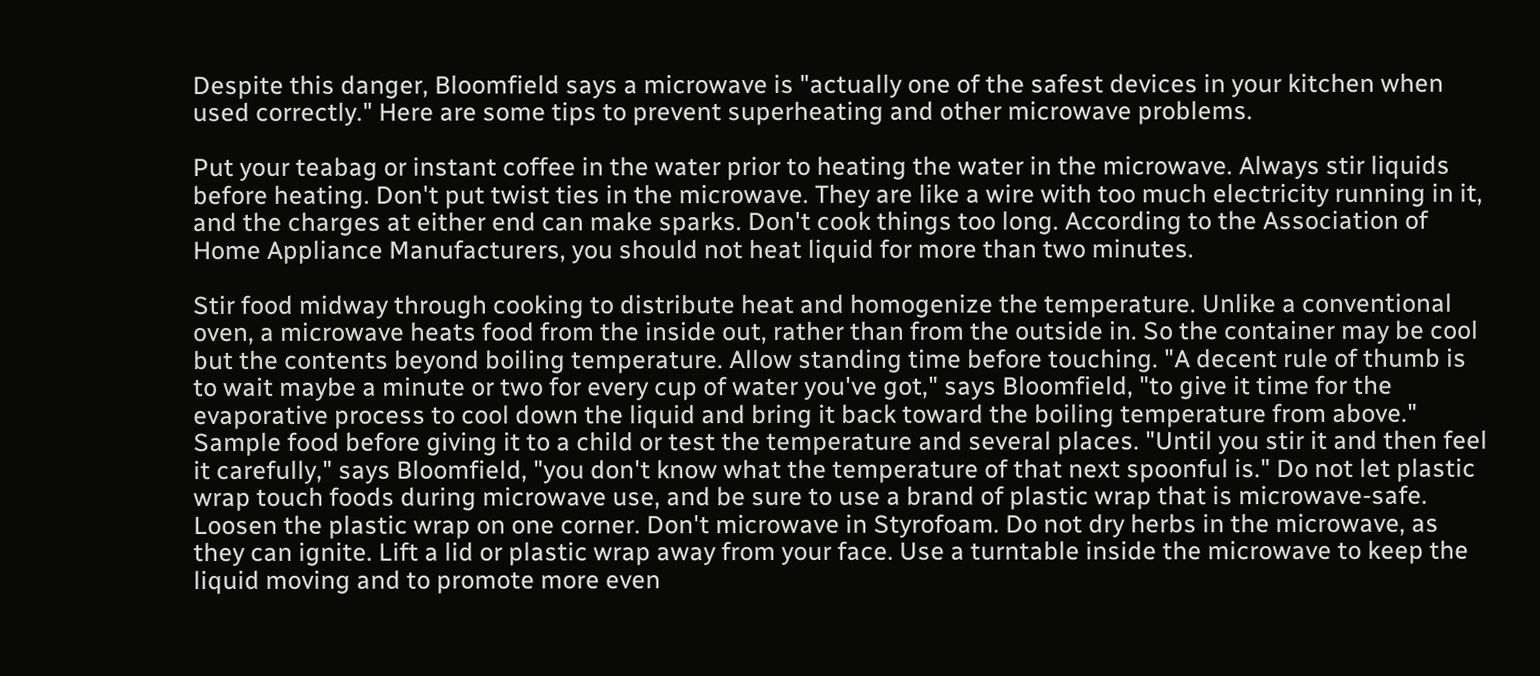Despite this danger, Bloomfield says a microwave is "actually one of the safest devices in your kitchen when used correctly." Here are some tips to prevent superheating and other microwave problems.

Put your teabag or instant coffee in the water prior to heating the water in the microwave. Always stir liquids before heating. Don't put twist ties in the microwave. They are like a wire with too much electricity running in it, and the charges at either end can make sparks. Don't cook things too long. According to the Association of Home Appliance Manufacturers, you should not heat liquid for more than two minutes.

Stir food midway through cooking to distribute heat and homogenize the temperature. Unlike a conventional oven, a microwave heats food from the inside out, rather than from the outside in. So the container may be cool but the contents beyond boiling temperature. Allow standing time before touching. "A decent rule of thumb is to wait maybe a minute or two for every cup of water you've got," says Bloomfield, "to give it time for the evaporative process to cool down the liquid and bring it back toward the boiling temperature from above." Sample food before giving it to a child or test the temperature and several places. "Until you stir it and then feel it carefully," says Bloomfield, "you don't know what the temperature of that next spoonful is." Do not let plastic wrap touch foods during microwave use, and be sure to use a brand of plastic wrap that is microwave-safe. Loosen the plastic wrap on one corner. Don't microwave in Styrofoam. Do not dry herbs in the microwave, as they can ignite. Lift a lid or plastic wrap away from your face. Use a turntable inside the microwave to keep the liquid moving and to promote more even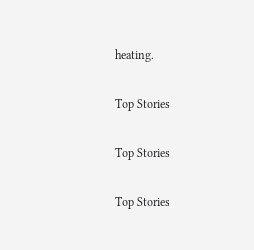heating.

Top Stories

Top Stories

Top Stories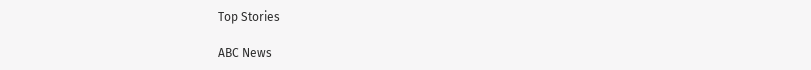Top Stories

ABC News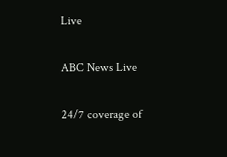Live

ABC News Live

24/7 coverage of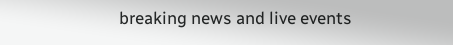breaking news and live events